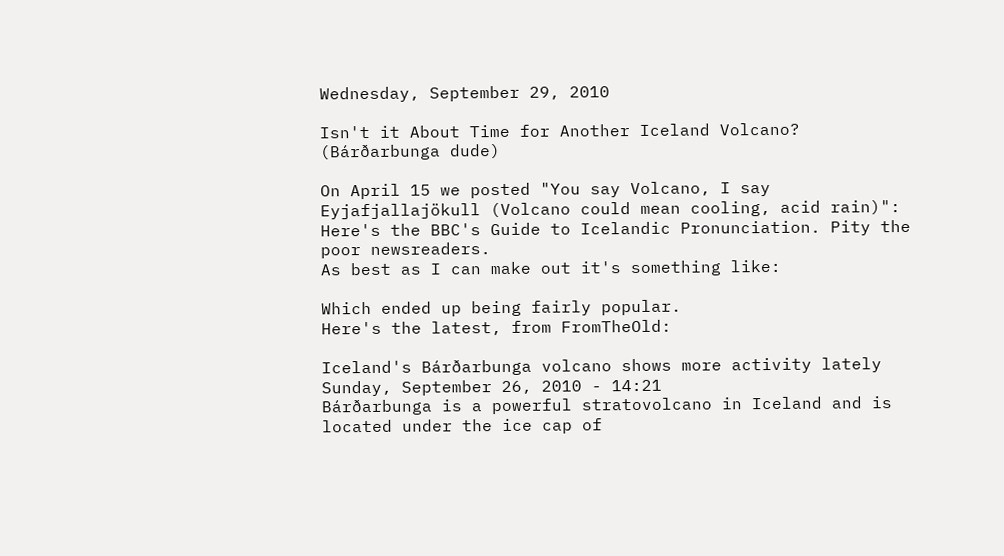Wednesday, September 29, 2010

Isn't it About Time for Another Iceland Volcano? (Bárðarbunga dude)

On April 15 we posted "You say Volcano, I say Eyjafjallajökull (Volcano could mean cooling, acid rain)":
Here's the BBC's Guide to Icelandic Pronunciation. Pity the poor newsreaders.
As best as I can make out it's something like:

Which ended up being fairly popular.
Here's the latest, from FromTheOld:

Iceland's Bárðarbunga volcano shows more activity lately
Sunday, September 26, 2010 - 14:21
Bárðarbunga is a powerful stratovolcano in Iceland and is located under the ice cap of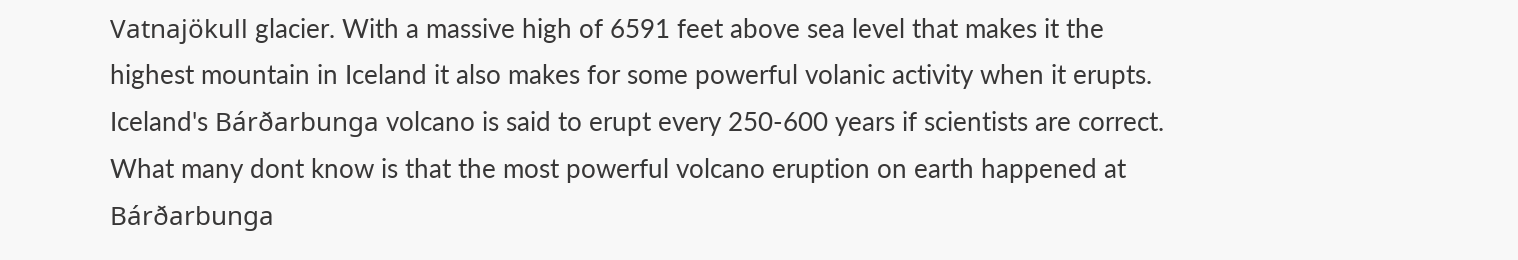Vatnajökull glacier. With a massive high of 6591 feet above sea level that makes it the highest mountain in Iceland it also makes for some powerful volanic activity when it erupts.
Iceland's Bárðarbunga volcano is said to erupt every 250-600 years if scientists are correct. What many dont know is that the most powerful volcano eruption on earth happened at Bárðarbunga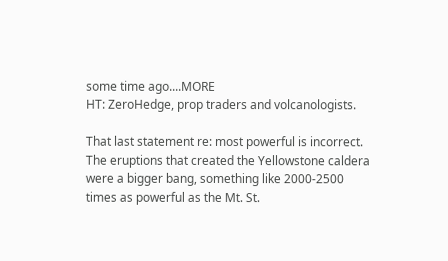some time ago....MORE
HT: ZeroHedge, prop traders and volcanologists.

That last statement re: most powerful is incorrect.
The eruptions that created the Yellowstone caldera were a bigger bang, something like 2000-2500 times as powerful as the Mt. St.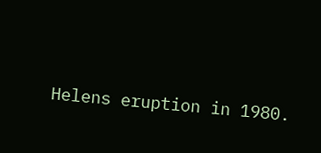Helens eruption in 1980.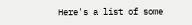Here's a list of some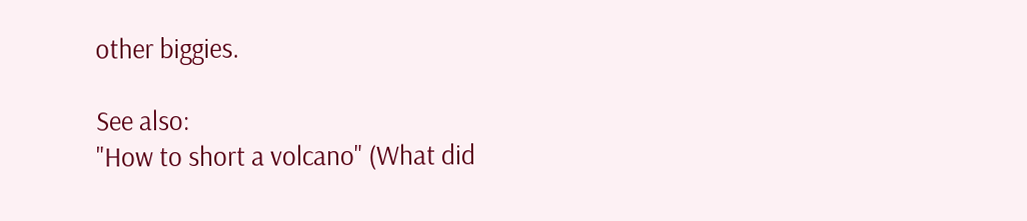other biggies.

See also:
"How to short a volcano" (What did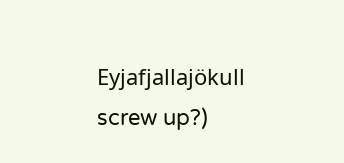Eyjafjallajökull screw up?)